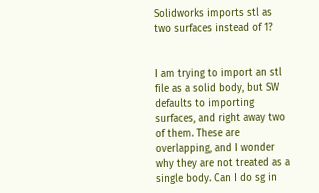Solidworks imports stl as two surfaces instead of 1?


I am trying to import an stl file as a solid body, but SW defaults to importing surfaces, and right away two of them. These are overlapping, and I wonder why they are not treated as a single body. Can I do sg in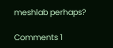meshlab perhaps?

Comments 1